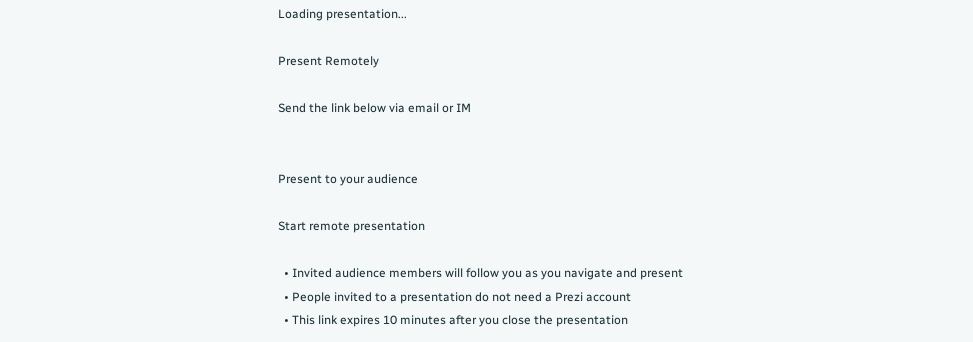Loading presentation...

Present Remotely

Send the link below via email or IM


Present to your audience

Start remote presentation

  • Invited audience members will follow you as you navigate and present
  • People invited to a presentation do not need a Prezi account
  • This link expires 10 minutes after you close the presentation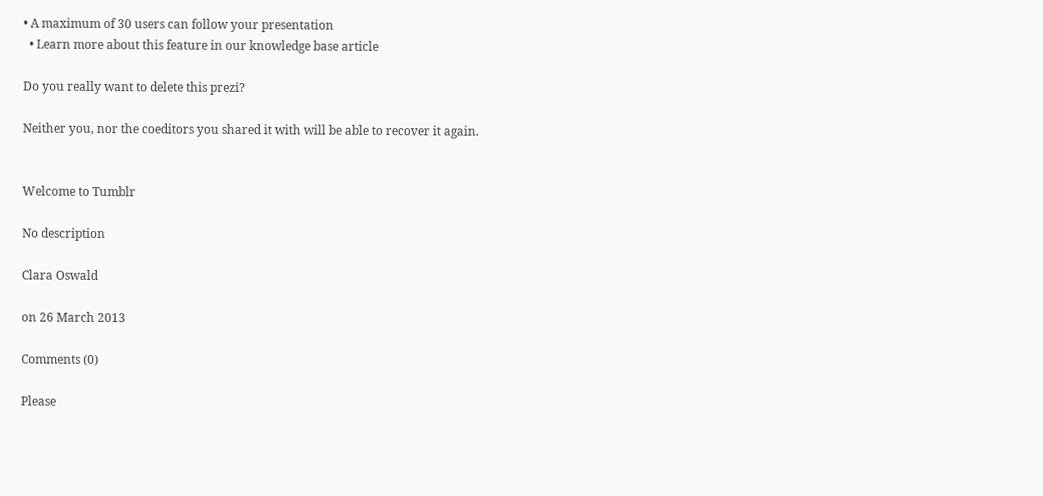• A maximum of 30 users can follow your presentation
  • Learn more about this feature in our knowledge base article

Do you really want to delete this prezi?

Neither you, nor the coeditors you shared it with will be able to recover it again.


Welcome to Tumblr

No description

Clara Oswald

on 26 March 2013

Comments (0)

Please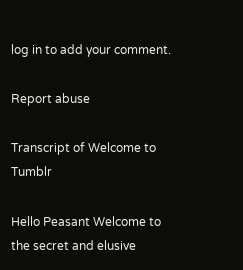log in to add your comment.

Report abuse

Transcript of Welcome to Tumblr

Hello Peasant Welcome to the secret and elusive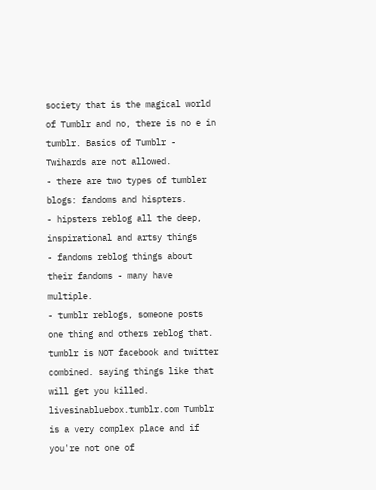society that is the magical world of Tumblr and no, there is no e in tumblr. Basics of Tumblr - Twihards are not allowed.
- there are two types of tumbler blogs: fandoms and hispters.
- hipsters reblog all the deep, inspirational and artsy things
- fandoms reblog things about their fandoms - many have multiple.
- tumblr reblogs, someone posts one thing and others reblog that. tumblr is NOT facebook and twitter combined. saying things like that will get you killed. livesinabluebox.tumblr.com Tumblr is a very complex place and if you're not one of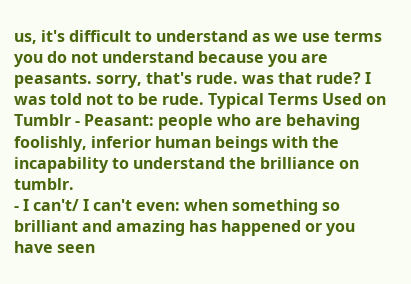us, it's difficult to understand as we use terms you do not understand because you are peasants. sorry, that's rude. was that rude? I was told not to be rude. Typical Terms Used on Tumblr - Peasant: people who are behaving foolishly, inferior human beings with the incapability to understand the brilliance on tumblr.
- I can't/ I can't even: when something so brilliant and amazing has happened or you have seen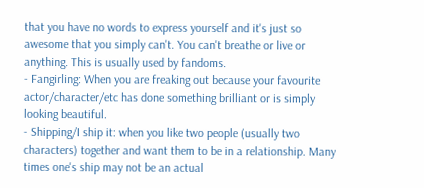that you have no words to express yourself and it's just so awesome that you simply can't. You can't breathe or live or anything. This is usually used by fandoms.
- Fangirling: When you are freaking out because your favourite actor/character/etc has done something brilliant or is simply looking beautiful.
- Shipping/I ship it: when you like two people (usually two characters) together and want them to be in a relationship. Many times one's ship may not be an actual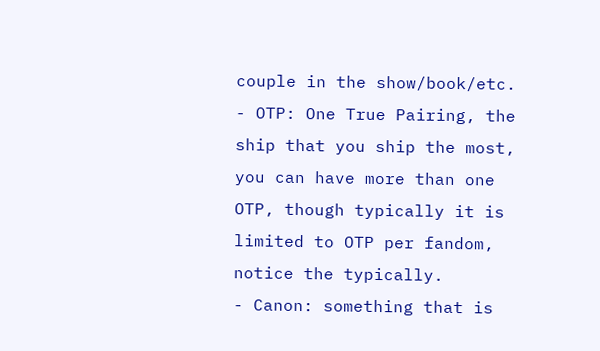couple in the show/book/etc.
- OTP: One True Pairing, the ship that you ship the most, you can have more than one OTP, though typically it is limited to OTP per fandom, notice the typically.
- Canon: something that is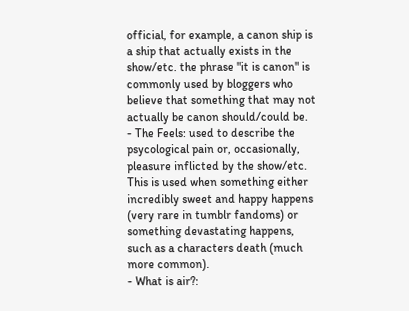official, for example, a canon ship is a ship that actually exists in the show/etc. the phrase "it is canon" is commonly used by bloggers who believe that something that may not actually be canon should/could be.
- The Feels: used to describe the psycological pain or, occasionally, pleasure inflicted by the show/etc. This is used when something either incredibly sweet and happy happens (very rare in tumblr fandoms) or something devastating happens, such as a characters death (much more common).
- What is air?: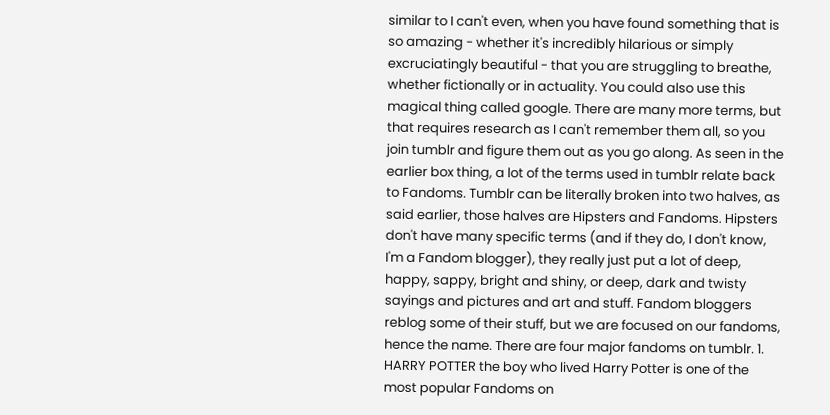similar to I can't even, when you have found something that is so amazing - whether it's incredibly hilarious or simply excruciatingly beautiful - that you are struggling to breathe, whether fictionally or in actuality. You could also use this magical thing called google. There are many more terms, but that requires research as I can't remember them all, so you join tumblr and figure them out as you go along. As seen in the earlier box thing, a lot of the terms used in tumblr relate back to Fandoms. Tumblr can be literally broken into two halves, as said earlier, those halves are Hipsters and Fandoms. Hipsters don't have many specific terms (and if they do, I don't know, I'm a Fandom blogger), they really just put a lot of deep, happy, sappy, bright and shiny, or deep, dark and twisty sayings and pictures and art and stuff. Fandom bloggers reblog some of their stuff, but we are focused on our fandoms, hence the name. There are four major fandoms on tumblr. 1. HARRY POTTER the boy who lived Harry Potter is one of the most popular Fandoms on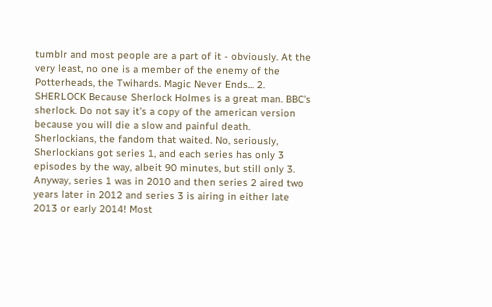tumblr and most people are a part of it - obviously. At the very least, no one is a member of the enemy of the Potterheads, the Twihards. Magic Never Ends... 2. SHERLOCK Because Sherlock Holmes is a great man. BBC's sherlock. Do not say it's a copy of the american version because you will die a slow and painful death. Sherlockians, the fandom that waited. No, seriously, Sherlockians got series 1, and each series has only 3 episodes by the way, albeit 90 minutes, but still only 3. Anyway, series 1 was in 2010 and then series 2 aired two years later in 2012 and series 3 is airing in either late 2013 or early 2014! Most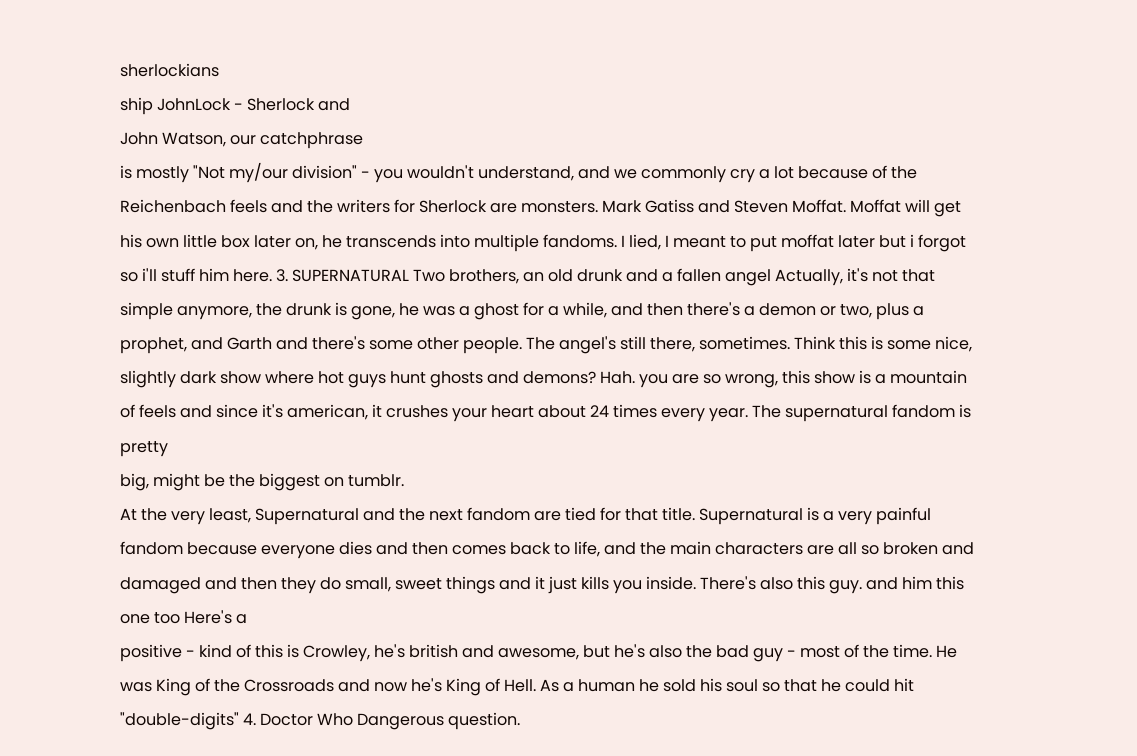sherlockians
ship JohnLock - Sherlock and
John Watson, our catchphrase
is mostly "Not my/our division" - you wouldn't understand, and we commonly cry a lot because of the Reichenbach feels and the writers for Sherlock are monsters. Mark Gatiss and Steven Moffat. Moffat will get his own little box later on, he transcends into multiple fandoms. I lied, I meant to put moffat later but i forgot so i'll stuff him here. 3. SUPERNATURAL Two brothers, an old drunk and a fallen angel Actually, it's not that simple anymore, the drunk is gone, he was a ghost for a while, and then there's a demon or two, plus a prophet, and Garth and there's some other people. The angel's still there, sometimes. Think this is some nice, slightly dark show where hot guys hunt ghosts and demons? Hah. you are so wrong, this show is a mountain of feels and since it's american, it crushes your heart about 24 times every year. The supernatural fandom is pretty
big, might be the biggest on tumblr.
At the very least, Supernatural and the next fandom are tied for that title. Supernatural is a very painful fandom because everyone dies and then comes back to life, and the main characters are all so broken and damaged and then they do small, sweet things and it just kills you inside. There's also this guy. and him this one too Here's a
positive - kind of this is Crowley, he's british and awesome, but he's also the bad guy - most of the time. He was King of the Crossroads and now he's King of Hell. As a human he sold his soul so that he could hit "double-digits" 4. Doctor Who Dangerous question.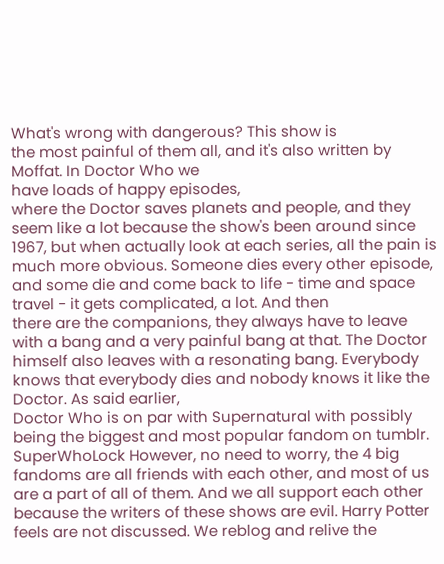What's wrong with dangerous? This show is
the most painful of them all, and it's also written by Moffat. In Doctor Who we
have loads of happy episodes,
where the Doctor saves planets and people, and they seem like a lot because the show's been around since 1967, but when actually look at each series, all the pain is much more obvious. Someone dies every other episode, and some die and come back to life - time and space travel - it gets complicated, a lot. And then
there are the companions, they always have to leave with a bang and a very painful bang at that. The Doctor himself also leaves with a resonating bang. Everybody knows that everybody dies and nobody knows it like the Doctor. As said earlier,
Doctor Who is on par with Supernatural with possibly being the biggest and most popular fandom on tumblr. SuperWhoLock However, no need to worry, the 4 big fandoms are all friends with each other, and most of us are a part of all of them. And we all support each other because the writers of these shows are evil. Harry Potter feels are not discussed. We reblog and relive the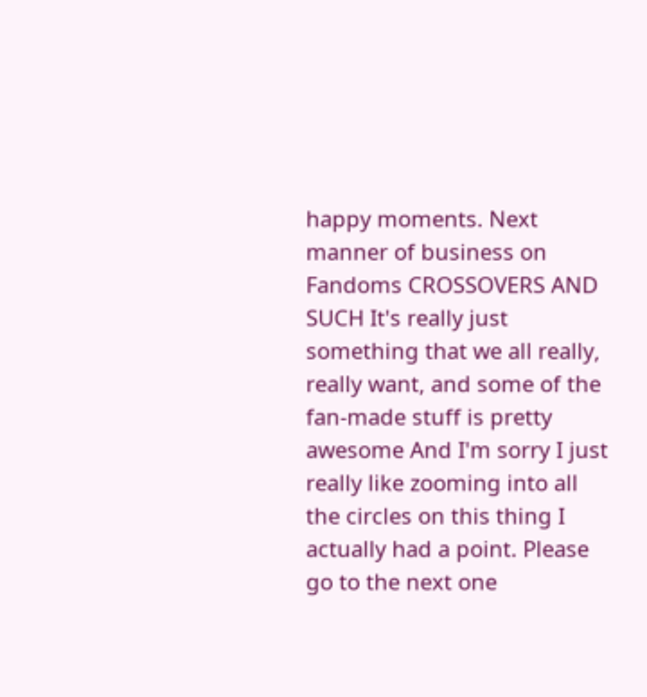happy moments. Next manner of business on Fandoms CROSSOVERS AND SUCH It's really just something that we all really, really want, and some of the fan-made stuff is pretty awesome And I'm sorry I just really like zooming into all the circles on this thing I actually had a point. Please go to the next one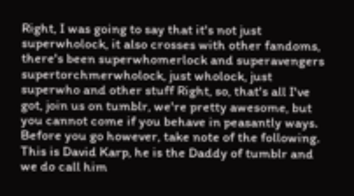Right, I was going to say that it's not just superwholock, it also crosses with other fandoms, there's been superwhomerlock and superavengers
supertorchmerwholock, just wholock, just superwho and other stuff Right, so, that's all I've got, join us on tumblr, we're pretty awesome, but you cannot come if you behave in peasantly ways. Before you go however, take note of the following. This is David Karp, he is the Daddy of tumblr and we do call him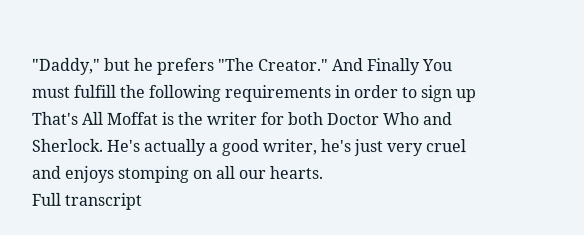"Daddy," but he prefers "The Creator." And Finally You must fulfill the following requirements in order to sign up That's All Moffat is the writer for both Doctor Who and Sherlock. He's actually a good writer, he's just very cruel and enjoys stomping on all our hearts.
Full transcript